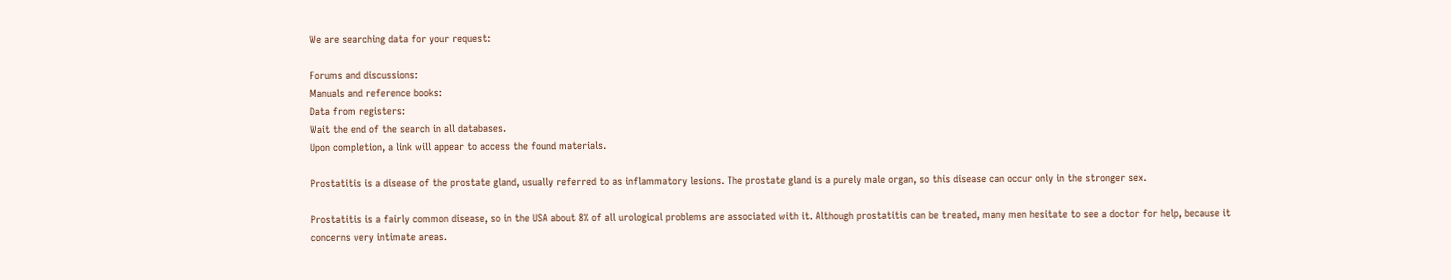We are searching data for your request:

Forums and discussions:
Manuals and reference books:
Data from registers:
Wait the end of the search in all databases.
Upon completion, a link will appear to access the found materials.

Prostatitis is a disease of the prostate gland, usually referred to as inflammatory lesions. The prostate gland is a purely male organ, so this disease can occur only in the stronger sex.

Prostatitis is a fairly common disease, so in the USA about 8% of all urological problems are associated with it. Although prostatitis can be treated, many men hesitate to see a doctor for help, because it concerns very intimate areas.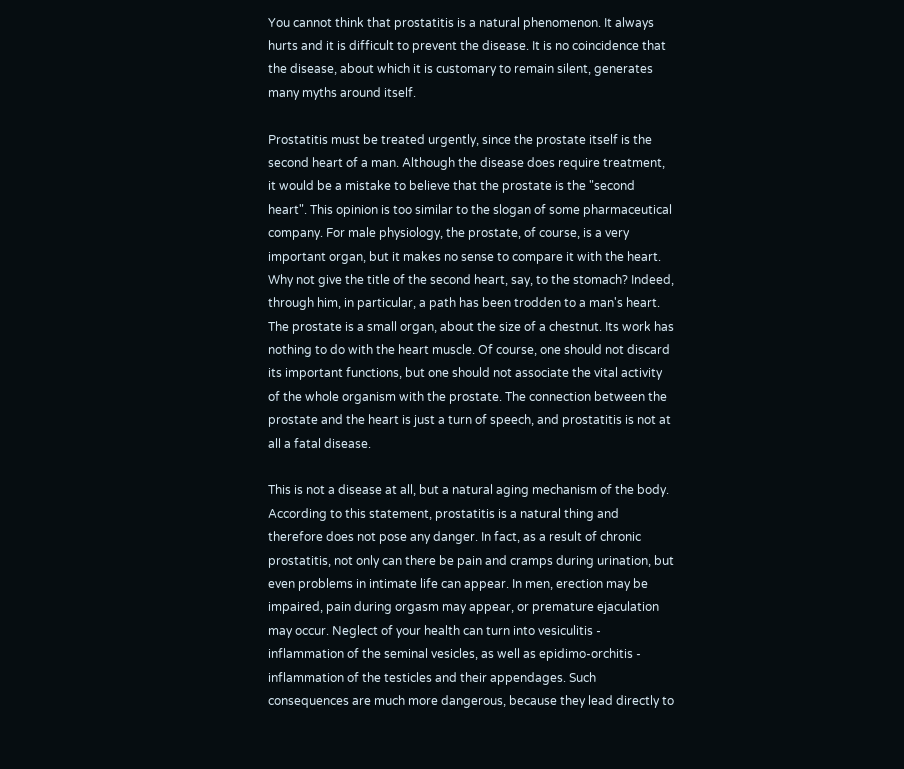You cannot think that prostatitis is a natural phenomenon. It always hurts and it is difficult to prevent the disease. It is no coincidence that the disease, about which it is customary to remain silent, generates many myths around itself.

Prostatitis must be treated urgently, since the prostate itself is the second heart of a man. Although the disease does require treatment, it would be a mistake to believe that the prostate is the "second heart". This opinion is too similar to the slogan of some pharmaceutical company. For male physiology, the prostate, of course, is a very important organ, but it makes no sense to compare it with the heart. Why not give the title of the second heart, say, to the stomach? Indeed, through him, in particular, a path has been trodden to a man's heart. The prostate is a small organ, about the size of a chestnut. Its work has nothing to do with the heart muscle. Of course, one should not discard its important functions, but one should not associate the vital activity of the whole organism with the prostate. The connection between the prostate and the heart is just a turn of speech, and prostatitis is not at all a fatal disease.

This is not a disease at all, but a natural aging mechanism of the body. According to this statement, prostatitis is a natural thing and therefore does not pose any danger. In fact, as a result of chronic prostatitis, not only can there be pain and cramps during urination, but even problems in intimate life can appear. In men, erection may be impaired, pain during orgasm may appear, or premature ejaculation may occur. Neglect of your health can turn into vesiculitis - inflammation of the seminal vesicles, as well as epidimo-orchitis - inflammation of the testicles and their appendages. Such consequences are much more dangerous, because they lead directly to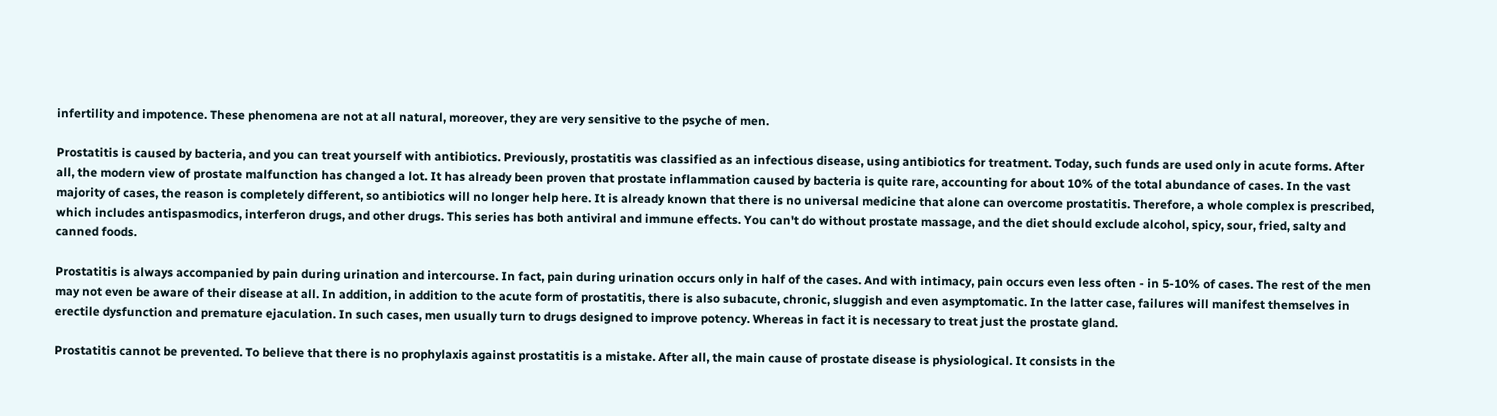infertility and impotence. These phenomena are not at all natural, moreover, they are very sensitive to the psyche of men.

Prostatitis is caused by bacteria, and you can treat yourself with antibiotics. Previously, prostatitis was classified as an infectious disease, using antibiotics for treatment. Today, such funds are used only in acute forms. After all, the modern view of prostate malfunction has changed a lot. It has already been proven that prostate inflammation caused by bacteria is quite rare, accounting for about 10% of the total abundance of cases. In the vast majority of cases, the reason is completely different, so antibiotics will no longer help here. It is already known that there is no universal medicine that alone can overcome prostatitis. Therefore, a whole complex is prescribed, which includes antispasmodics, interferon drugs, and other drugs. This series has both antiviral and immune effects. You can't do without prostate massage, and the diet should exclude alcohol, spicy, sour, fried, salty and canned foods.

Prostatitis is always accompanied by pain during urination and intercourse. In fact, pain during urination occurs only in half of the cases. And with intimacy, pain occurs even less often - in 5-10% of cases. The rest of the men may not even be aware of their disease at all. In addition, in addition to the acute form of prostatitis, there is also subacute, chronic, sluggish and even asymptomatic. In the latter case, failures will manifest themselves in erectile dysfunction and premature ejaculation. In such cases, men usually turn to drugs designed to improve potency. Whereas in fact it is necessary to treat just the prostate gland.

Prostatitis cannot be prevented. To believe that there is no prophylaxis against prostatitis is a mistake. After all, the main cause of prostate disease is physiological. It consists in the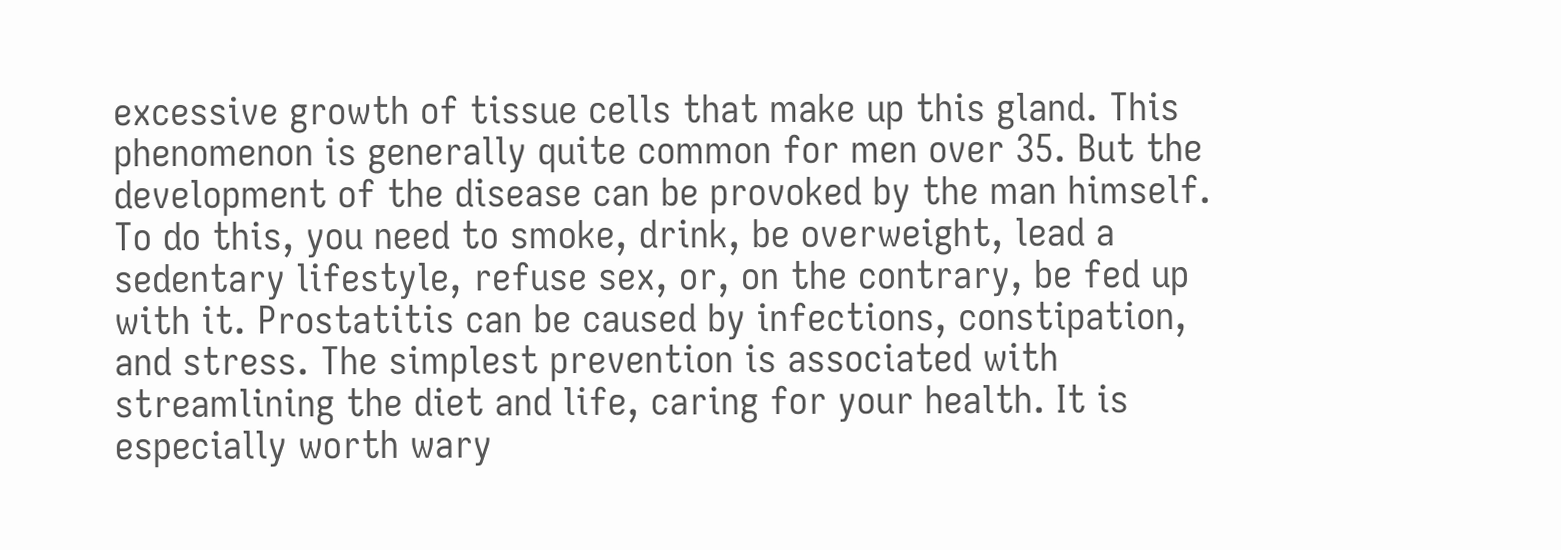excessive growth of tissue cells that make up this gland. This phenomenon is generally quite common for men over 35. But the development of the disease can be provoked by the man himself. To do this, you need to smoke, drink, be overweight, lead a sedentary lifestyle, refuse sex, or, on the contrary, be fed up with it. Prostatitis can be caused by infections, constipation, and stress. The simplest prevention is associated with streamlining the diet and life, caring for your health. It is especially worth wary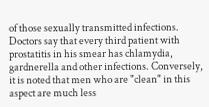of those sexually transmitted infections. Doctors say that every third patient with prostatitis in his smear has chlamydia, gardnerella and other infections. Conversely, it is noted that men who are "clean" in this aspect are much less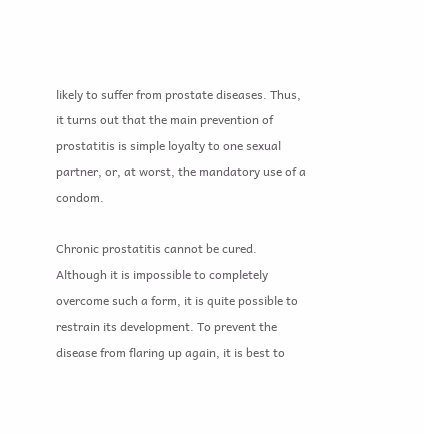likely to suffer from prostate diseases. Thus, it turns out that the main prevention of prostatitis is simple loyalty to one sexual partner, or, at worst, the mandatory use of a condom.

Chronic prostatitis cannot be cured. Although it is impossible to completely overcome such a form, it is quite possible to restrain its development. To prevent the disease from flaring up again, it is best to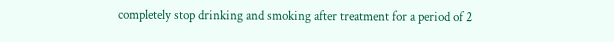completely stop drinking and smoking after treatment for a period of 2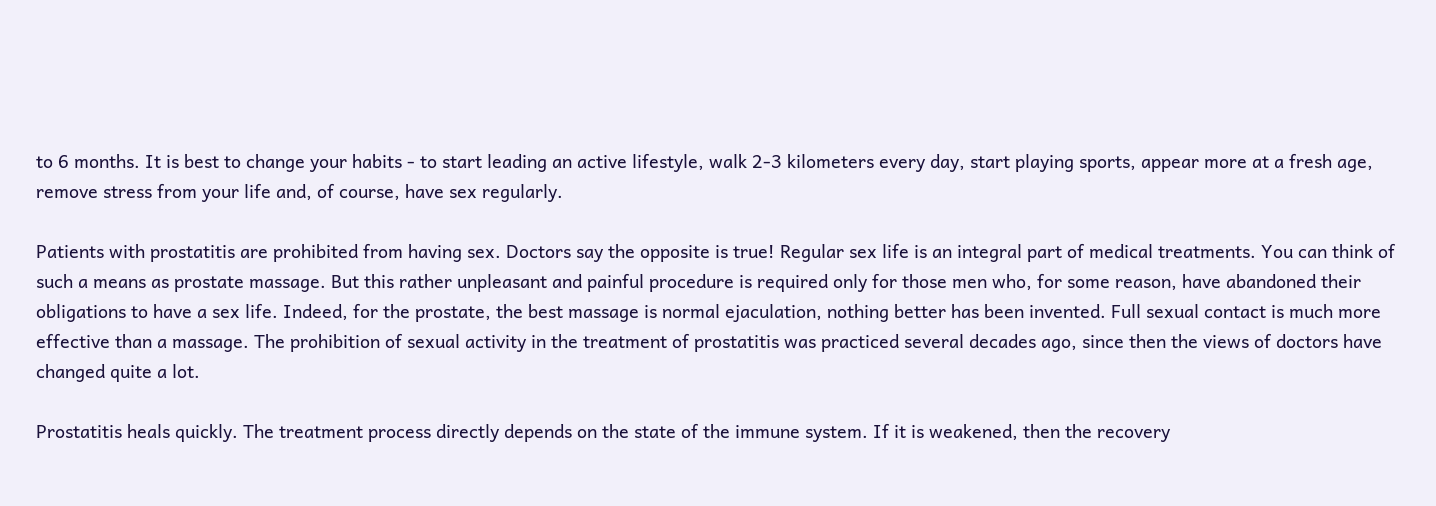to 6 months. It is best to change your habits - to start leading an active lifestyle, walk 2-3 kilometers every day, start playing sports, appear more at a fresh age, remove stress from your life and, of course, have sex regularly.

Patients with prostatitis are prohibited from having sex. Doctors say the opposite is true! Regular sex life is an integral part of medical treatments. You can think of such a means as prostate massage. But this rather unpleasant and painful procedure is required only for those men who, for some reason, have abandoned their obligations to have a sex life. Indeed, for the prostate, the best massage is normal ejaculation, nothing better has been invented. Full sexual contact is much more effective than a massage. The prohibition of sexual activity in the treatment of prostatitis was practiced several decades ago, since then the views of doctors have changed quite a lot.

Prostatitis heals quickly. The treatment process directly depends on the state of the immune system. If it is weakened, then the recovery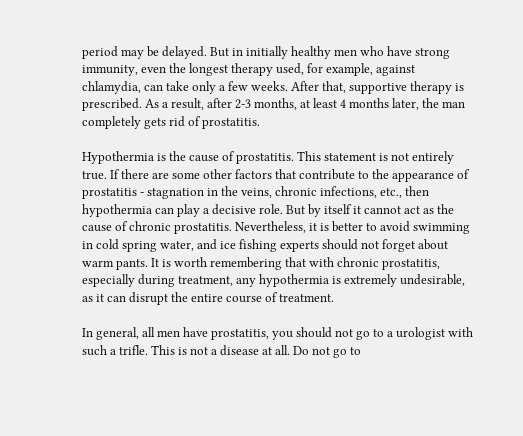period may be delayed. But in initially healthy men who have strong immunity, even the longest therapy used, for example, against chlamydia, can take only a few weeks. After that, supportive therapy is prescribed. As a result, after 2-3 months, at least 4 months later, the man completely gets rid of prostatitis.

Hypothermia is the cause of prostatitis. This statement is not entirely true. If there are some other factors that contribute to the appearance of prostatitis - stagnation in the veins, chronic infections, etc., then hypothermia can play a decisive role. But by itself it cannot act as the cause of chronic prostatitis. Nevertheless, it is better to avoid swimming in cold spring water, and ice fishing experts should not forget about warm pants. It is worth remembering that with chronic prostatitis, especially during treatment, any hypothermia is extremely undesirable, as it can disrupt the entire course of treatment.

In general, all men have prostatitis, you should not go to a urologist with such a trifle. This is not a disease at all. Do not go to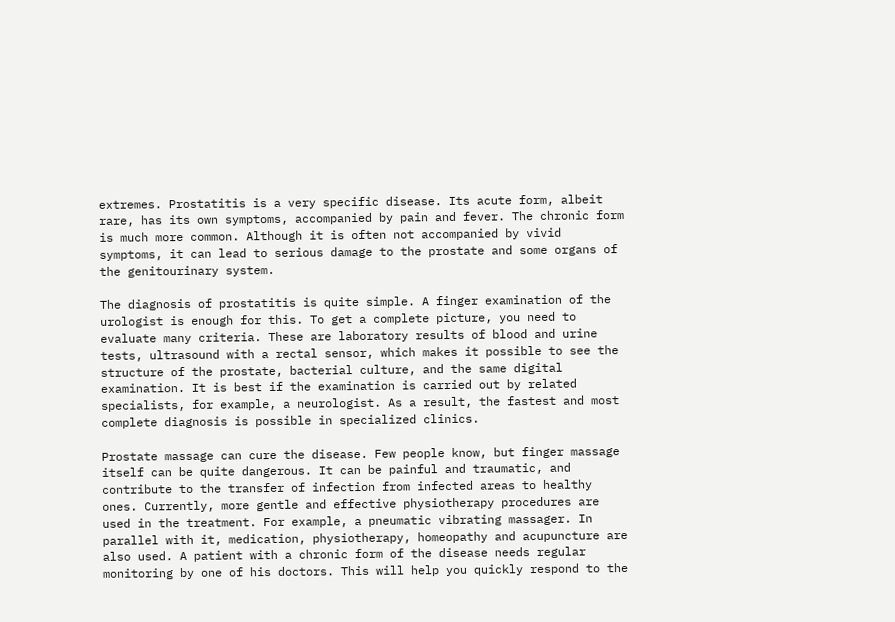extremes. Prostatitis is a very specific disease. Its acute form, albeit rare, has its own symptoms, accompanied by pain and fever. The chronic form is much more common. Although it is often not accompanied by vivid symptoms, it can lead to serious damage to the prostate and some organs of the genitourinary system.

The diagnosis of prostatitis is quite simple. A finger examination of the urologist is enough for this. To get a complete picture, you need to evaluate many criteria. These are laboratory results of blood and urine tests, ultrasound with a rectal sensor, which makes it possible to see the structure of the prostate, bacterial culture, and the same digital examination. It is best if the examination is carried out by related specialists, for example, a neurologist. As a result, the fastest and most complete diagnosis is possible in specialized clinics.

Prostate massage can cure the disease. Few people know, but finger massage itself can be quite dangerous. It can be painful and traumatic, and contribute to the transfer of infection from infected areas to healthy ones. Currently, more gentle and effective physiotherapy procedures are used in the treatment. For example, a pneumatic vibrating massager. In parallel with it, medication, physiotherapy, homeopathy and acupuncture are also used. A patient with a chronic form of the disease needs regular monitoring by one of his doctors. This will help you quickly respond to the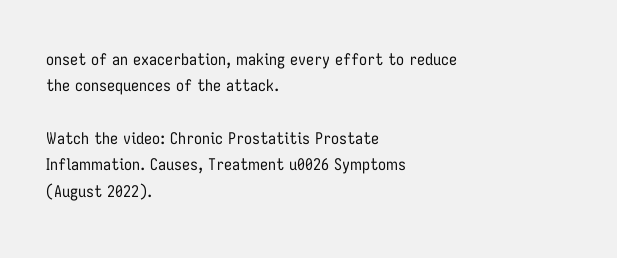onset of an exacerbation, making every effort to reduce the consequences of the attack.

Watch the video: Chronic Prostatitis Prostate Inflammation. Causes, Treatment u0026 Symptoms (August 2022).